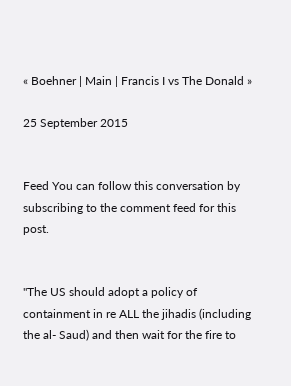« Boehner | Main | Francis I vs The Donald »

25 September 2015


Feed You can follow this conversation by subscribing to the comment feed for this post.


"The US should adopt a policy of containment in re ALL the jihadis (including the al- Saud) and then wait for the fire to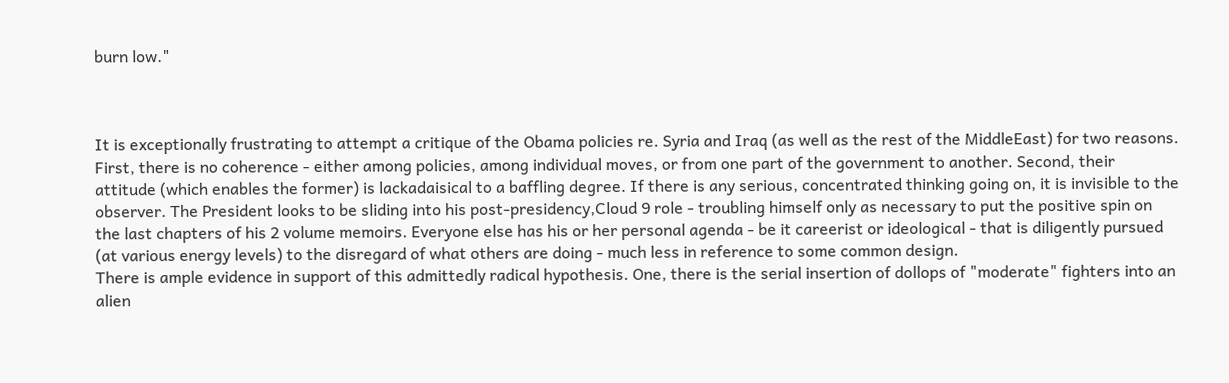burn low."



It is exceptionally frustrating to attempt a critique of the Obama policies re. Syria and Iraq (as well as the rest of the MiddleEast) for two reasons. First, there is no coherence - either among policies, among individual moves, or from one part of the government to another. Second, their attitude (which enables the former) is lackadaisical to a baffling degree. If there is any serious, concentrated thinking going on, it is invisible to the observer. The President looks to be sliding into his post-presidency,Cloud 9 role - troubling himself only as necessary to put the positive spin on the last chapters of his 2 volume memoirs. Everyone else has his or her personal agenda - be it careerist or ideological - that is diligently pursued (at various energy levels) to the disregard of what others are doing - much less in reference to some common design.
There is ample evidence in support of this admittedly radical hypothesis. One, there is the serial insertion of dollops of "moderate" fighters into an alien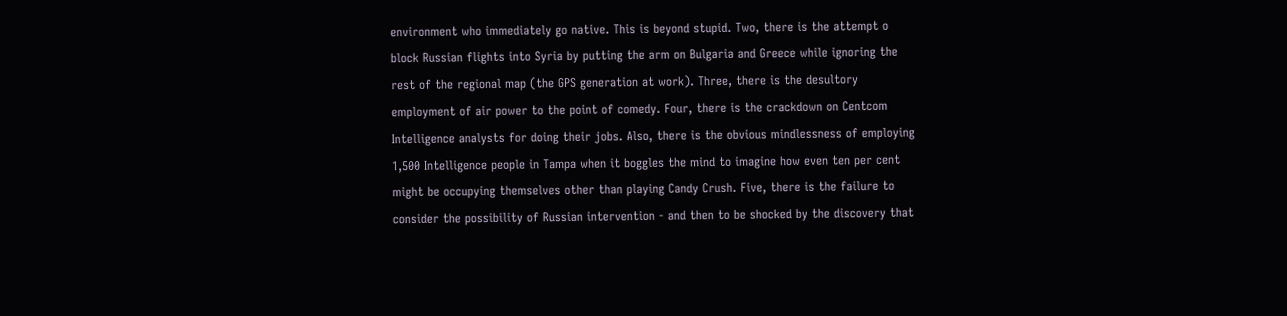environment who immediately go native. This is beyond stupid. Two, there is the attempt o block Russian flights into Syria by putting the arm on Bulgaria and Greece while ignoring the rest of the regional map (the GPS generation at work). Three, there is the desultory employment of air power to the point of comedy. Four, there is the crackdown on Centcom Intelligence analysts for doing their jobs. Also, there is the obvious mindlessness of employing 1,500 Intelligence people in Tampa when it boggles the mind to imagine how even ten per cent might be occupying themselves other than playing Candy Crush. Five, there is the failure to consider the possibility of Russian intervention - and then to be shocked by the discovery that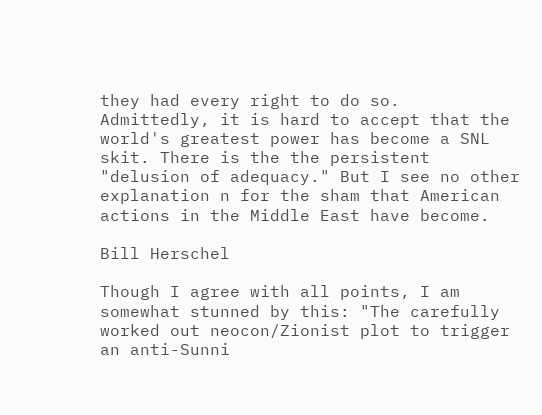they had every right to do so.
Admittedly, it is hard to accept that the world's greatest power has become a SNL skit. There is the the persistent "delusion of adequacy." But I see no other explanation n for the sham that American actions in the Middle East have become.

Bill Herschel

Though I agree with all points, I am somewhat stunned by this: "The carefully worked out neocon/Zionist plot to trigger an anti-Sunni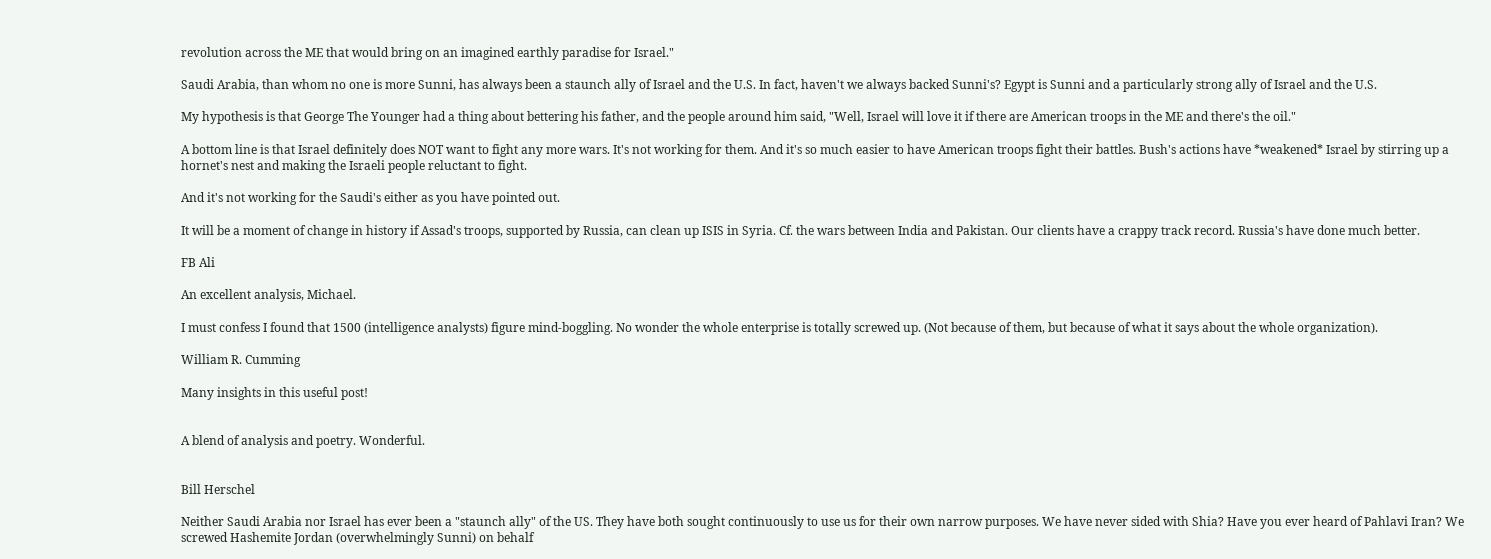revolution across the ME that would bring on an imagined earthly paradise for Israel."

Saudi Arabia, than whom no one is more Sunni, has always been a staunch ally of Israel and the U.S. In fact, haven't we always backed Sunni's? Egypt is Sunni and a particularly strong ally of Israel and the U.S.

My hypothesis is that George The Younger had a thing about bettering his father, and the people around him said, "Well, Israel will love it if there are American troops in the ME and there's the oil."

A bottom line is that Israel definitely does NOT want to fight any more wars. It's not working for them. And it's so much easier to have American troops fight their battles. Bush's actions have *weakened* Israel by stirring up a hornet's nest and making the Israeli people reluctant to fight.

And it's not working for the Saudi's either as you have pointed out.

It will be a moment of change in history if Assad's troops, supported by Russia, can clean up ISIS in Syria. Cf. the wars between India and Pakistan. Our clients have a crappy track record. Russia's have done much better.

FB Ali

An excellent analysis, Michael.

I must confess I found that 1500 (intelligence analysts) figure mind-boggling. No wonder the whole enterprise is totally screwed up. (Not because of them, but because of what it says about the whole organization).

William R. Cumming

Many insights in this useful post!


A blend of analysis and poetry. Wonderful.


Bill Herschel

Neither Saudi Arabia nor Israel has ever been a "staunch ally" of the US. They have both sought continuously to use us for their own narrow purposes. We have never sided with Shia? Have you ever heard of Pahlavi Iran? We screwed Hashemite Jordan (overwhelmingly Sunni) on behalf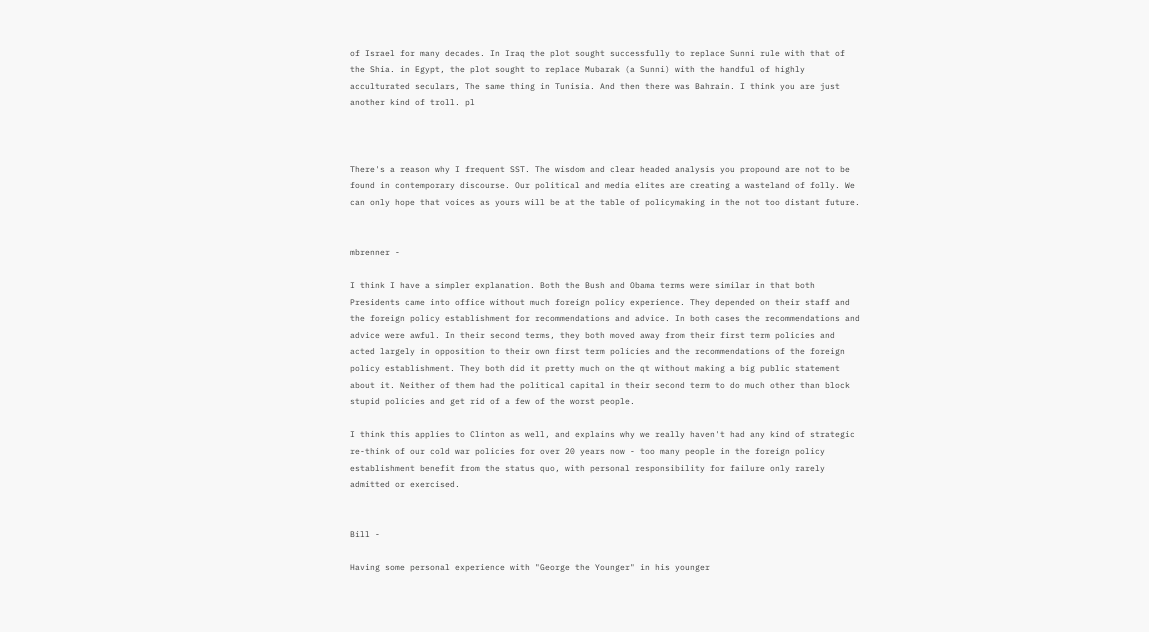of Israel for many decades. In Iraq the plot sought successfully to replace Sunni rule with that of the Shia. in Egypt, the plot sought to replace Mubarak (a Sunni) with the handful of highly acculturated seculars, The same thing in Tunisia. And then there was Bahrain. I think you are just another kind of troll. pl



There's a reason why I frequent SST. The wisdom and clear headed analysis you propound are not to be found in contemporary discourse. Our political and media elites are creating a wasteland of folly. We can only hope that voices as yours will be at the table of policymaking in the not too distant future.


mbrenner -

I think I have a simpler explanation. Both the Bush and Obama terms were similar in that both Presidents came into office without much foreign policy experience. They depended on their staff and the foreign policy establishment for recommendations and advice. In both cases the recommendations and advice were awful. In their second terms, they both moved away from their first term policies and acted largely in opposition to their own first term policies and the recommendations of the foreign policy establishment. They both did it pretty much on the qt without making a big public statement about it. Neither of them had the political capital in their second term to do much other than block stupid policies and get rid of a few of the worst people.

I think this applies to Clinton as well, and explains why we really haven't had any kind of strategic re-think of our cold war policies for over 20 years now - too many people in the foreign policy establishment benefit from the status quo, with personal responsibility for failure only rarely admitted or exercised.


Bill -

Having some personal experience with "George the Younger" in his younger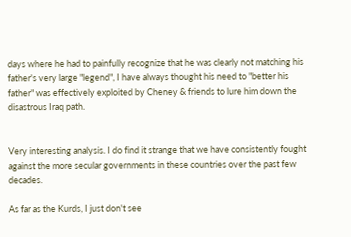days where he had to painfully recognize that he was clearly not matching his father's very large "legend", I have always thought his need to "better his father" was effectively exploited by Cheney & friends to lure him down the disastrous Iraq path.


Very interesting analysis. I do find it strange that we have consistently fought against the more secular governments in these countries over the past few decades.

As far as the Kurds, I just don't see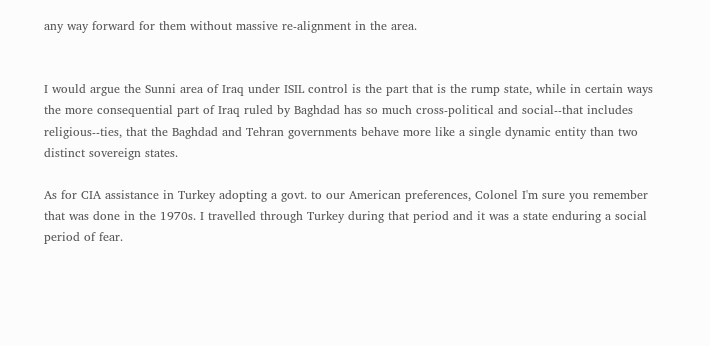any way forward for them without massive re-alignment in the area.


I would argue the Sunni area of Iraq under ISIL control is the part that is the rump state, while in certain ways the more consequential part of Iraq ruled by Baghdad has so much cross-political and social--that includes religious--ties, that the Baghdad and Tehran governments behave more like a single dynamic entity than two distinct sovereign states.

As for CIA assistance in Turkey adopting a govt. to our American preferences, Colonel I'm sure you remember that was done in the 1970s. I travelled through Turkey during that period and it was a state enduring a social period of fear.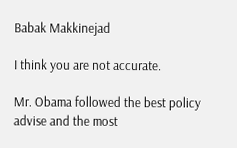Babak Makkinejad

I think you are not accurate.

Mr. Obama followed the best policy advise and the most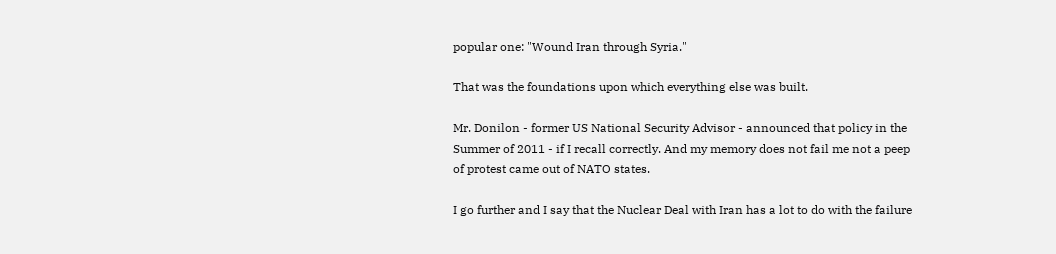popular one: "Wound Iran through Syria."

That was the foundations upon which everything else was built.

Mr. Donilon - former US National Security Advisor - announced that policy in the Summer of 2011 - if I recall correctly. And my memory does not fail me not a peep of protest came out of NATO states.

I go further and I say that the Nuclear Deal with Iran has a lot to do with the failure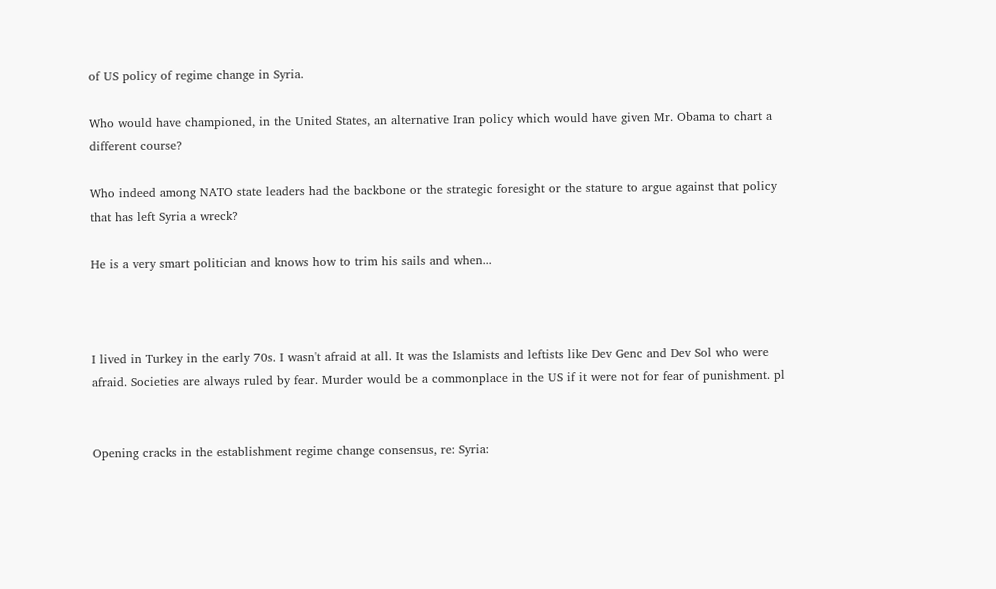of US policy of regime change in Syria.

Who would have championed, in the United States, an alternative Iran policy which would have given Mr. Obama to chart a different course?

Who indeed among NATO state leaders had the backbone or the strategic foresight or the stature to argue against that policy that has left Syria a wreck?

He is a very smart politician and knows how to trim his sails and when...



I lived in Turkey in the early 70s. I wasn't afraid at all. It was the Islamists and leftists like Dev Genc and Dev Sol who were afraid. Societies are always ruled by fear. Murder would be a commonplace in the US if it were not for fear of punishment. pl


Opening cracks in the establishment regime change consensus, re: Syria: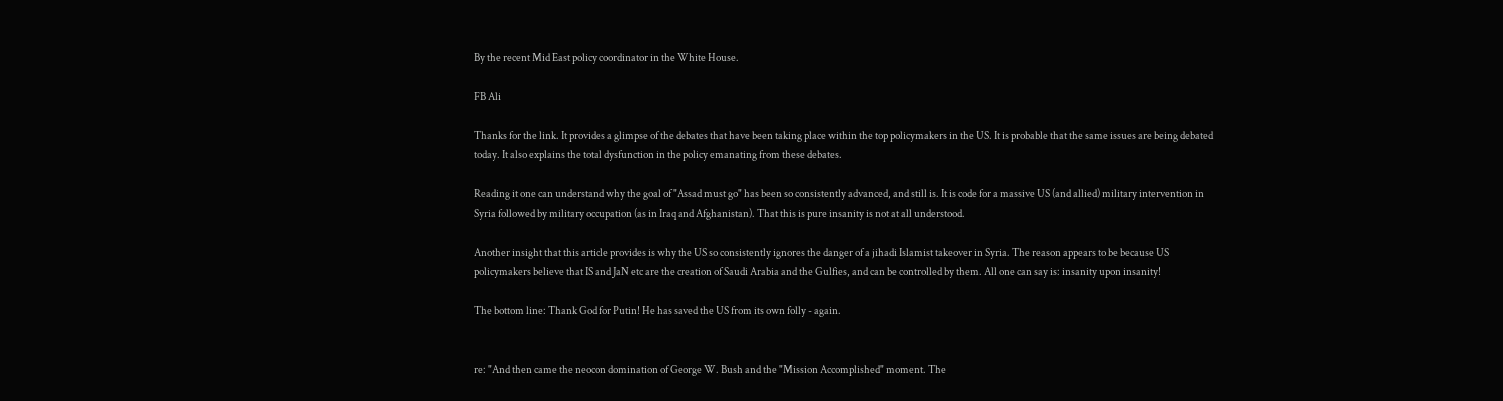By the recent Mid East policy coordinator in the White House.

FB Ali

Thanks for the link. It provides a glimpse of the debates that have been taking place within the top policymakers in the US. It is probable that the same issues are being debated today. It also explains the total dysfunction in the policy emanating from these debates.

Reading it one can understand why the goal of "Assad must go" has been so consistently advanced, and still is. It is code for a massive US (and allied) military intervention in Syria followed by military occupation (as in Iraq and Afghanistan). That this is pure insanity is not at all understood.

Another insight that this article provides is why the US so consistently ignores the danger of a jihadi Islamist takeover in Syria. The reason appears to be because US policymakers believe that IS and JaN etc are the creation of Saudi Arabia and the Gulfies, and can be controlled by them. All one can say is: insanity upon insanity!

The bottom line: Thank God for Putin! He has saved the US from its own folly - again.


re: "And then came the neocon domination of George W. Bush and the "Mission Accomplished" moment. The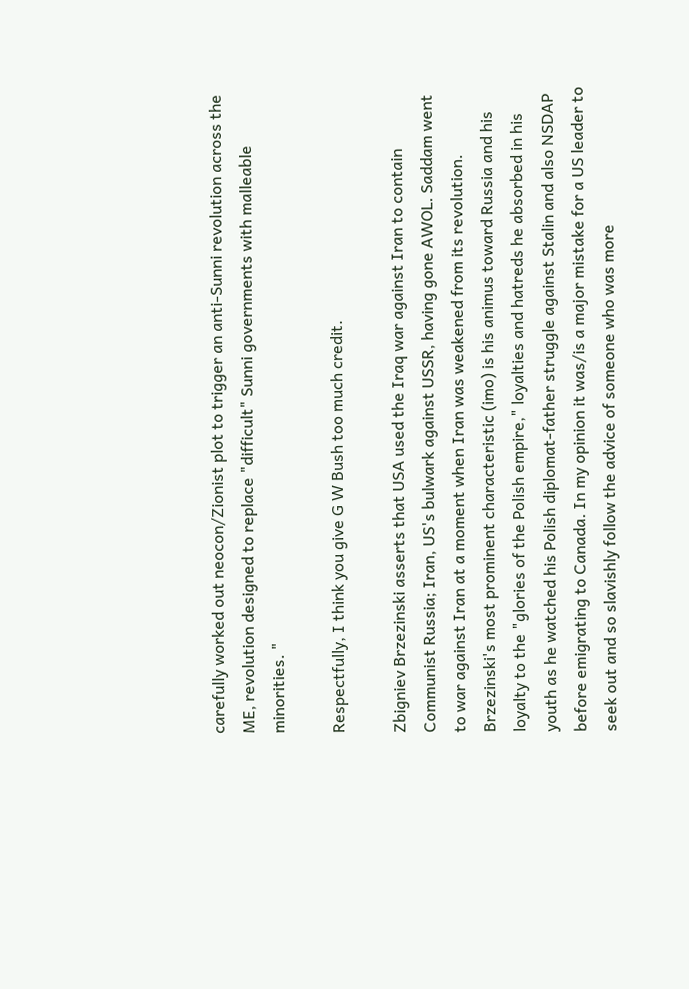carefully worked out neocon/Zionist plot to trigger an anti-Sunni revolution across the ME, revolution designed to replace "difficult" Sunni governments with malleable minorities. "

Respectfully, I think you give G W Bush too much credit.

Zbigniev Brzezinski asserts that USA used the Iraq war against Iran to contain Communist Russia; Iran, US's bulwark against USSR, having gone AWOL. Saddam went to war against Iran at a moment when Iran was weakened from its revolution.
Brzezinski's most prominent characteristic (imo) is his animus toward Russia and his loyalty to the "glories of the Polish empire," loyalties and hatreds he absorbed in his youth as he watched his Polish diplomat-father struggle against Stalin and also NSDAP before emigrating to Canada. In my opinion it was/is a major mistake for a US leader to seek out and so slavishly follow the advice of someone who was more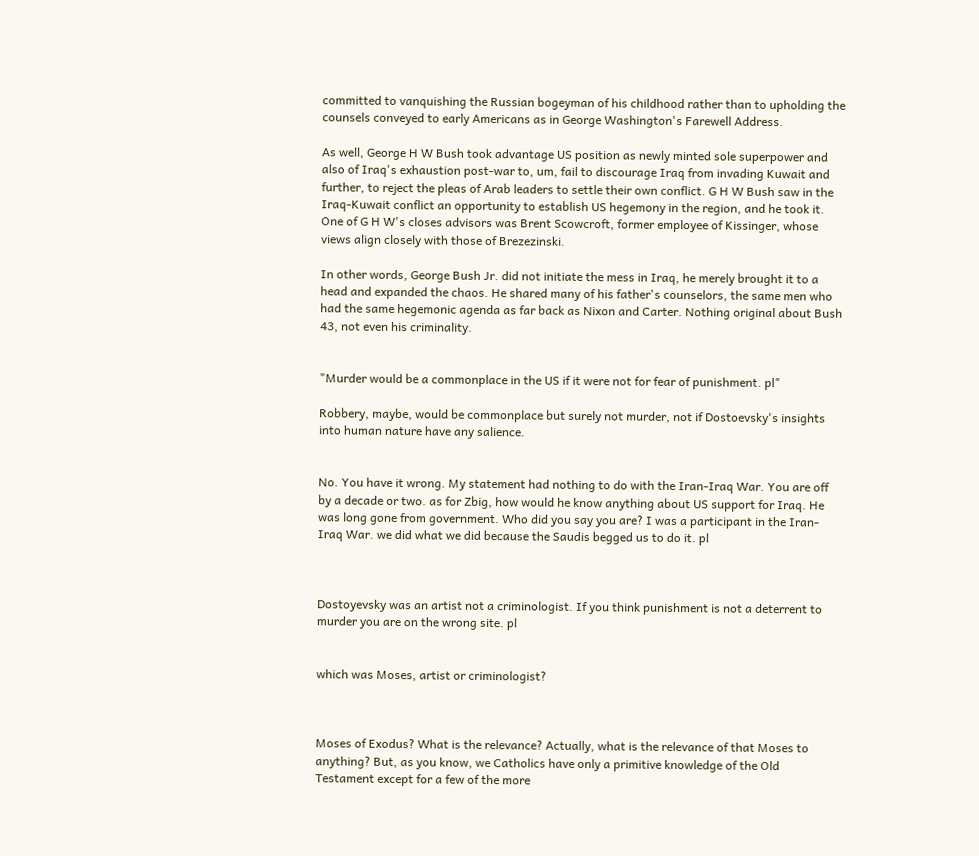committed to vanquishing the Russian bogeyman of his childhood rather than to upholding the counsels conveyed to early Americans as in George Washington's Farewell Address.

As well, George H W Bush took advantage US position as newly minted sole superpower and also of Iraq's exhaustion post-war to, um, fail to discourage Iraq from invading Kuwait and further, to reject the pleas of Arab leaders to settle their own conflict. G H W Bush saw in the Iraq-Kuwait conflict an opportunity to establish US hegemony in the region, and he took it. One of G H W's closes advisors was Brent Scowcroft, former employee of Kissinger, whose views align closely with those of Brezezinski.

In other words, George Bush Jr. did not initiate the mess in Iraq, he merely brought it to a head and expanded the chaos. He shared many of his father's counselors, the same men who had the same hegemonic agenda as far back as Nixon and Carter. Nothing original about Bush 43, not even his criminality.


"Murder would be a commonplace in the US if it were not for fear of punishment. pl"

Robbery, maybe, would be commonplace but surely not murder, not if Dostoevsky's insights into human nature have any salience.


No. You have it wrong. My statement had nothing to do with the Iran-Iraq War. You are off by a decade or two. as for Zbig, how would he know anything about US support for Iraq. He was long gone from government. Who did you say you are? I was a participant in the Iran-Iraq War. we did what we did because the Saudis begged us to do it. pl



Dostoyevsky was an artist not a criminologist. If you think punishment is not a deterrent to murder you are on the wrong site. pl


which was Moses, artist or criminologist?



Moses of Exodus? What is the relevance? Actually, what is the relevance of that Moses to anything? But, as you know, we Catholics have only a primitive knowledge of the Old Testament except for a few of the more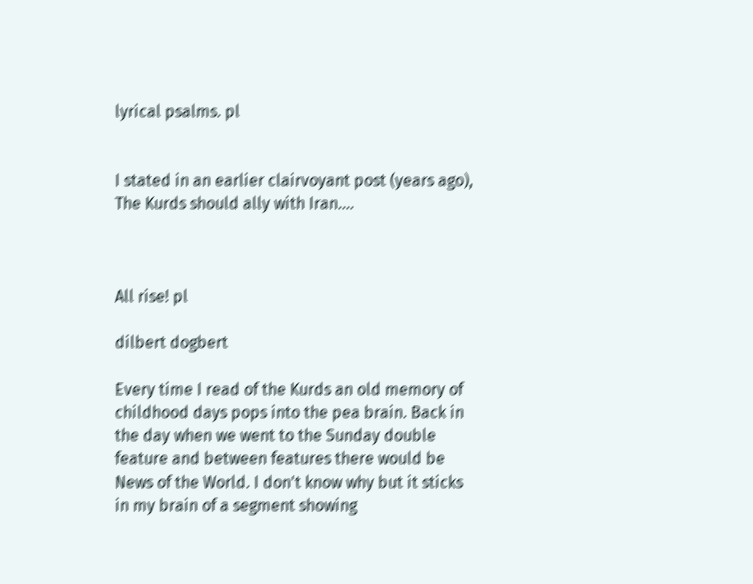lyrical psalms. pl


I stated in an earlier clairvoyant post (years ago), The Kurds should ally with Iran....



All rise! pl

dilbert dogbert

Every time I read of the Kurds an old memory of childhood days pops into the pea brain. Back in the day when we went to the Sunday double feature and between features there would be News of the World. I don't know why but it sticks in my brain of a segment showing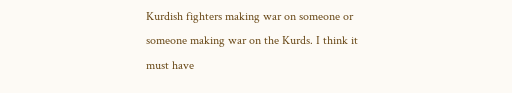Kurdish fighters making war on someone or someone making war on the Kurds. I think it must have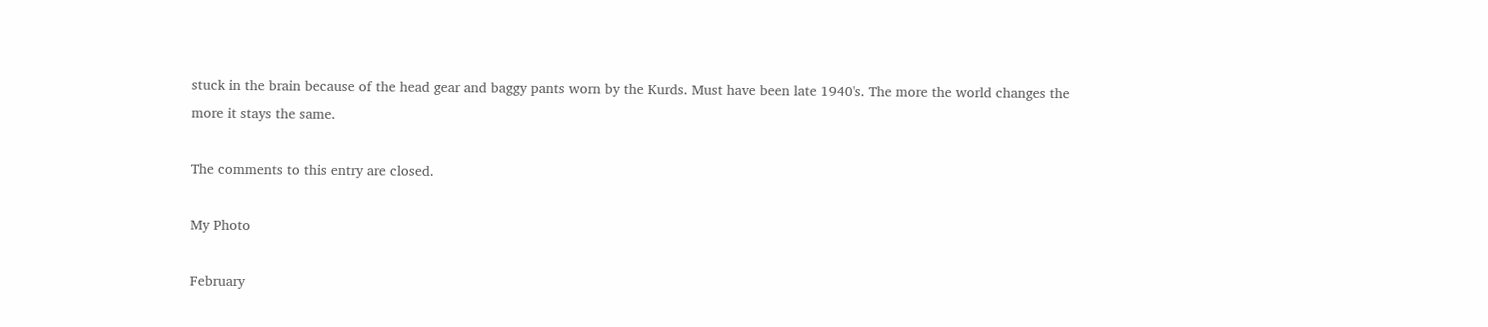stuck in the brain because of the head gear and baggy pants worn by the Kurds. Must have been late 1940's. The more the world changes the more it stays the same.

The comments to this entry are closed.

My Photo

February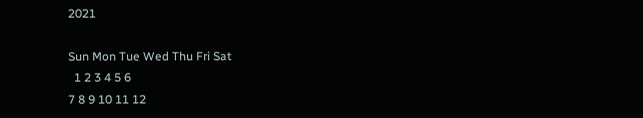2021

Sun Mon Tue Wed Thu Fri Sat
  1 2 3 4 5 6
7 8 9 10 11 12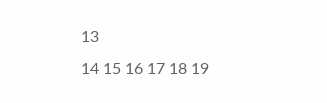13
14 15 16 17 18 19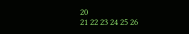20
21 22 23 24 25 26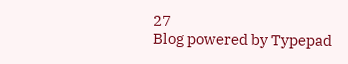27
Blog powered by Typepad